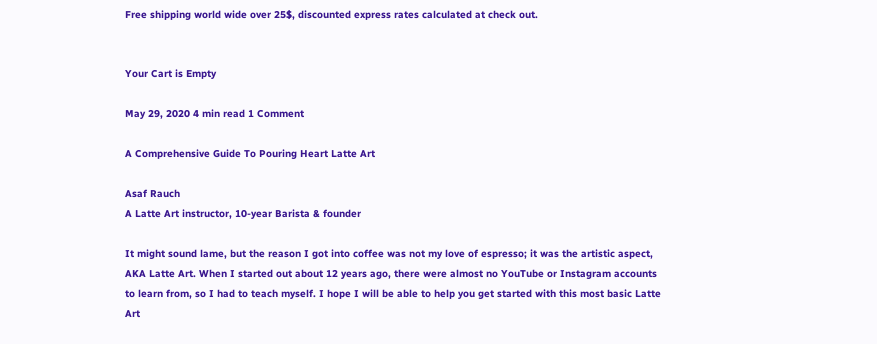Free shipping world wide over 25$, discounted express rates calculated at check out.


Your Cart is Empty

May 29, 2020 4 min read 1 Comment

A Comprehensive Guide To Pouring Heart Latte Art

Asaf Rauch
A Latte Art instructor, 10-year Barista & founder

It might sound lame, but the reason I got into coffee was not my love of espresso; it was the artistic aspect, AKA Latte Art. When I started out about 12 years ago, there were almost no YouTube or Instagram accounts to learn from, so I had to teach myself. I hope I will be able to help you get started with this most basic Latte Art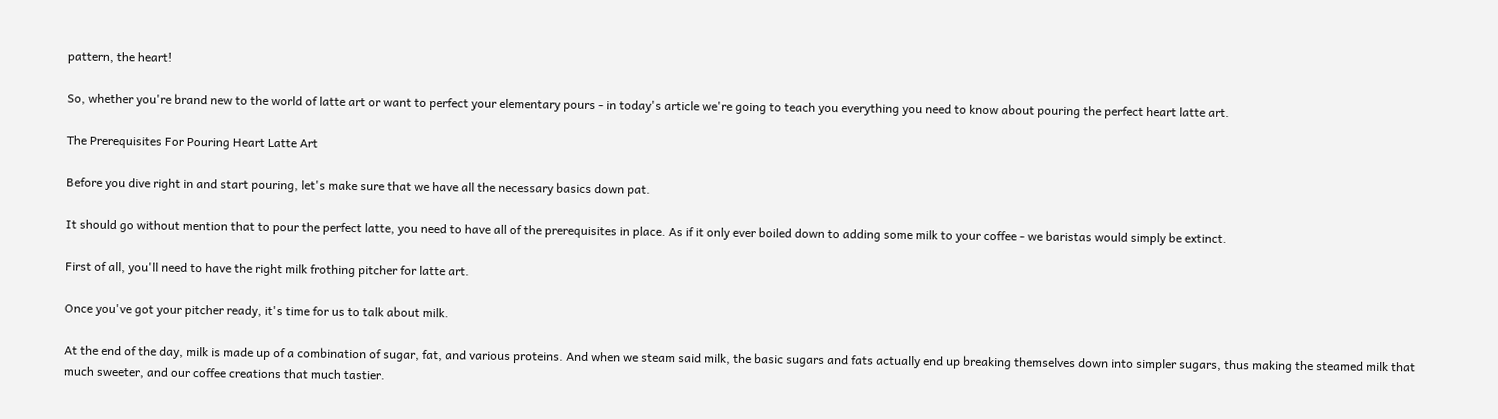pattern, the heart!

So, whether you're brand new to the world of latte art or want to perfect your elementary pours - in today's article we're going to teach you everything you need to know about pouring the perfect heart latte art.

The Prerequisites For Pouring Heart Latte Art

Before you dive right in and start pouring, let's make sure that we have all the necessary basics down pat.

It should go without mention that to pour the perfect latte, you need to have all of the prerequisites in place. As if it only ever boiled down to adding some milk to your coffee - we baristas would simply be extinct.

First of all, you'll need to have the right milk frothing pitcher for latte art.

Once you've got your pitcher ready, it's time for us to talk about milk.

At the end of the day, milk is made up of a combination of sugar, fat, and various proteins. And when we steam said milk, the basic sugars and fats actually end up breaking themselves down into simpler sugars, thus making the steamed milk that much sweeter, and our coffee creations that much tastier.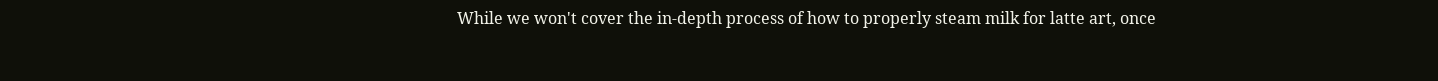While we won't cover the in-depth process of how to properly steam milk for latte art, once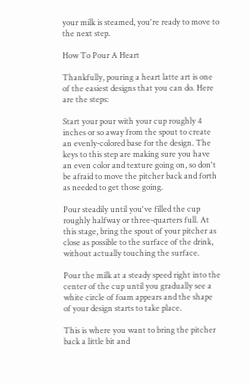your milk is steamed, you're ready to move to the next step.

How To Pour A Heart

Thankfully, pouring a heart latte art is one of the easiest designs that you can do. Here are the steps:

Start your pour with your cup roughly 4 inches or so away from the spout to create an evenly-colored base for the design. The keys to this step are making sure you have an even color and texture going on, so don't be afraid to move the pitcher back and forth as needed to get those going.

Pour steadily until you've filled the cup roughly halfway or three-quarters full. At this stage, bring the spout of your pitcher as close as possible to the surface of the drink, without actually touching the surface.

Pour the milk at a steady speed right into the center of the cup until you gradually see a white circle of foam appears and the shape of your design starts to take place.

This is where you want to bring the pitcher back a little bit and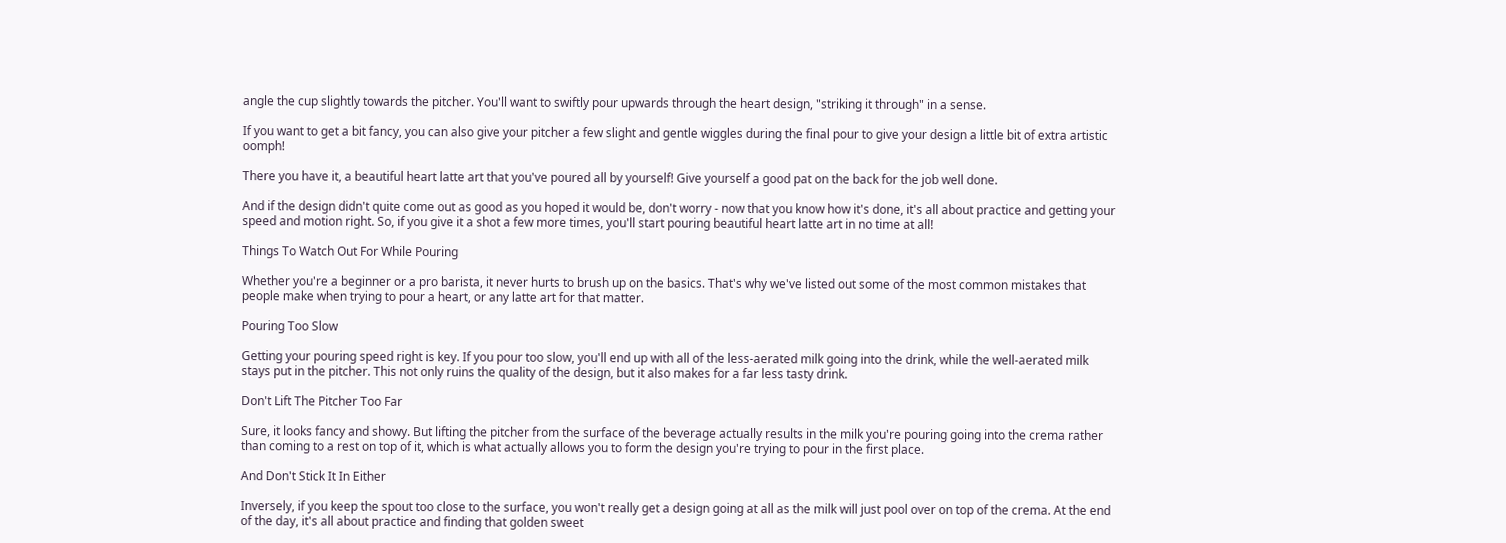angle the cup slightly towards the pitcher. You'll want to swiftly pour upwards through the heart design, "striking it through" in a sense.

If you want to get a bit fancy, you can also give your pitcher a few slight and gentle wiggles during the final pour to give your design a little bit of extra artistic oomph!

There you have it, a beautiful heart latte art that you've poured all by yourself! Give yourself a good pat on the back for the job well done.

And if the design didn't quite come out as good as you hoped it would be, don't worry - now that you know how it's done, it's all about practice and getting your speed and motion right. So, if you give it a shot a few more times, you'll start pouring beautiful heart latte art in no time at all!

Things To Watch Out For While Pouring

Whether you're a beginner or a pro barista, it never hurts to brush up on the basics. That's why we've listed out some of the most common mistakes that people make when trying to pour a heart, or any latte art for that matter.

Pouring Too Slow

Getting your pouring speed right is key. If you pour too slow, you'll end up with all of the less-aerated milk going into the drink, while the well-aerated milk stays put in the pitcher. This not only ruins the quality of the design, but it also makes for a far less tasty drink.

Don't Lift The Pitcher Too Far

Sure, it looks fancy and showy. But lifting the pitcher from the surface of the beverage actually results in the milk you're pouring going into the crema rather than coming to a rest on top of it, which is what actually allows you to form the design you're trying to pour in the first place.

And Don't Stick It In Either

Inversely, if you keep the spout too close to the surface, you won't really get a design going at all as the milk will just pool over on top of the crema. At the end of the day, it's all about practice and finding that golden sweet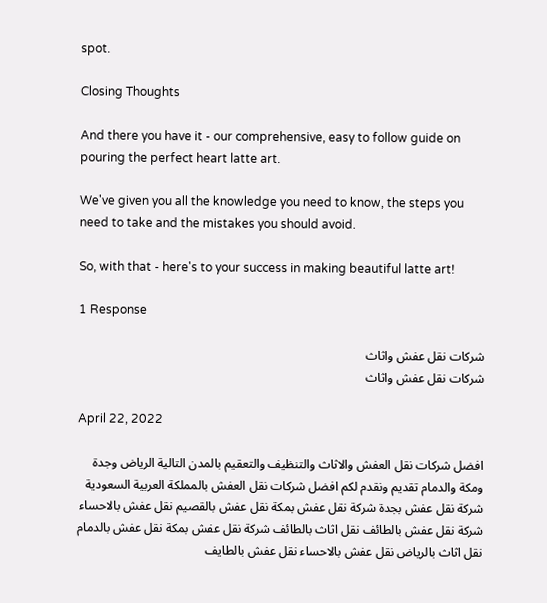spot.

Closing Thoughts

And there you have it - our comprehensive, easy to follow guide on pouring the perfect heart latte art.

We've given you all the knowledge you need to know, the steps you need to take and the mistakes you should avoid.

So, with that - here's to your success in making beautiful latte art!

1 Response

شركات نقل عفش واثاث
شركات نقل عفش واثاث

April 22, 2022

افضل شركات نقل العفش والاثاث والتنظيف والتعقيم بالمدن التالية الرياض وجدة ومكة والدمام تقديم ونقدم لكم افضل شركات نقل العفش بالمملكة العربية السعودية شركة نقل عفش بجدة شركة نقل عفش بمكة نقل عفش بالقصيم نقل عفش بالاحساء شركة نقل عفش بالطائف نقل اثاث بالطائف شركة نقل عفش بمكة نقل عفش بالدمام نقل اثاث بالرياض نقل عفش بالاحساء نقل عفش بالطايف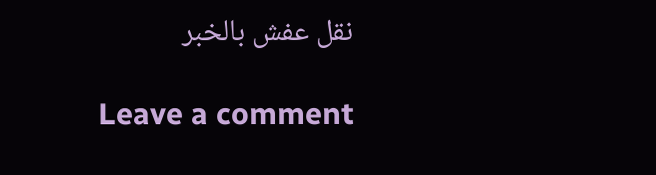نقل عفش بالخبر

Leave a comment